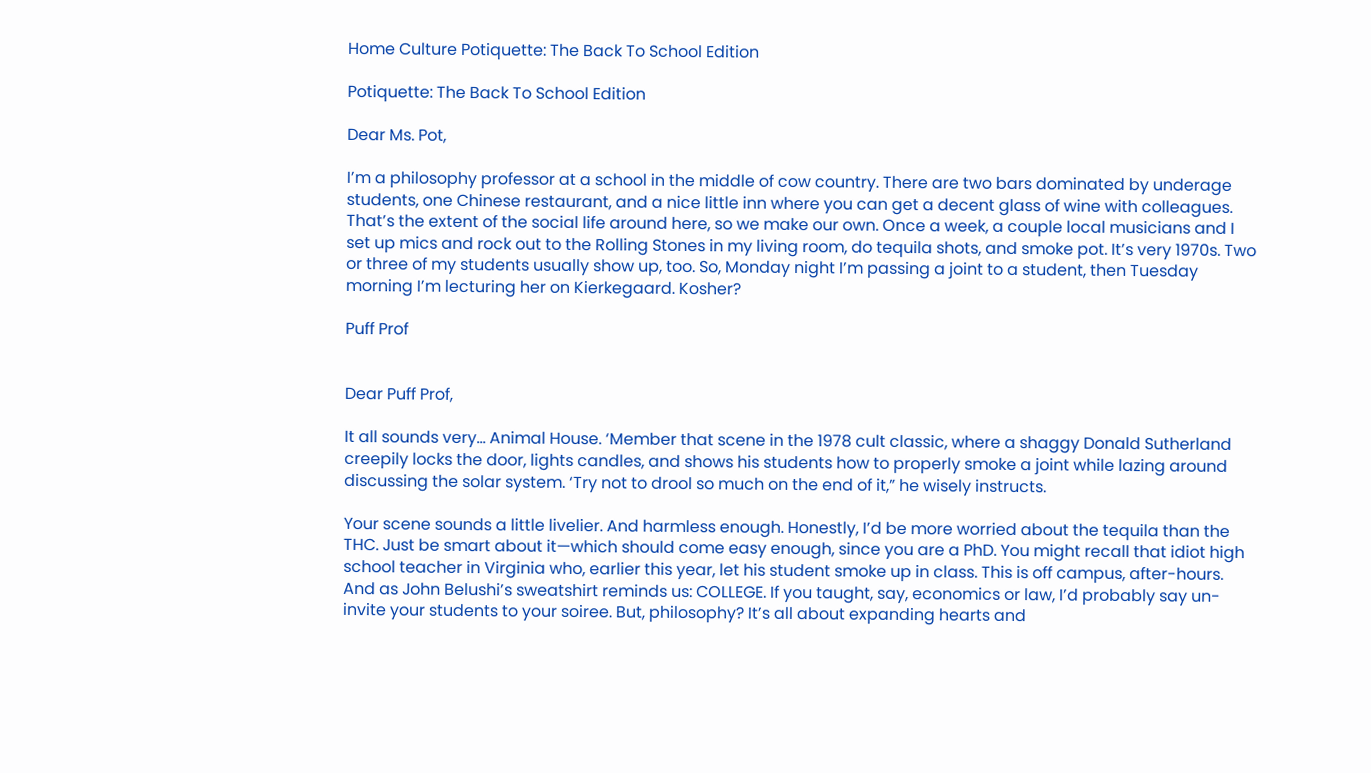Home Culture Potiquette: The Back To School Edition

Potiquette: The Back To School Edition

Dear Ms. Pot,

I’m a philosophy professor at a school in the middle of cow country. There are two bars dominated by underage students, one Chinese restaurant, and a nice little inn where you can get a decent glass of wine with colleagues. That’s the extent of the social life around here, so we make our own. Once a week, a couple local musicians and I set up mics and rock out to the Rolling Stones in my living room, do tequila shots, and smoke pot. It’s very 1970s. Two or three of my students usually show up, too. So, Monday night I’m passing a joint to a student, then Tuesday morning I’m lecturing her on Kierkegaard. Kosher?

Puff Prof


Dear Puff Prof,

It all sounds very… Animal House. ‘Member that scene in the 1978 cult classic, where a shaggy Donald Sutherland creepily locks the door, lights candles, and shows his students how to properly smoke a joint while lazing around discussing the solar system. ‘Try not to drool so much on the end of it,” he wisely instructs.

Your scene sounds a little livelier. And harmless enough. Honestly, I’d be more worried about the tequila than the THC. Just be smart about it—which should come easy enough, since you are a PhD. You might recall that idiot high school teacher in Virginia who, earlier this year, let his student smoke up in class. This is off campus, after-hours. And as John Belushi’s sweatshirt reminds us: COLLEGE. If you taught, say, economics or law, I’d probably say un-invite your students to your soiree. But, philosophy? It’s all about expanding hearts and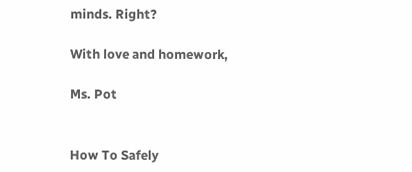minds. Right?

With love and homework,

Ms. Pot


How To Safely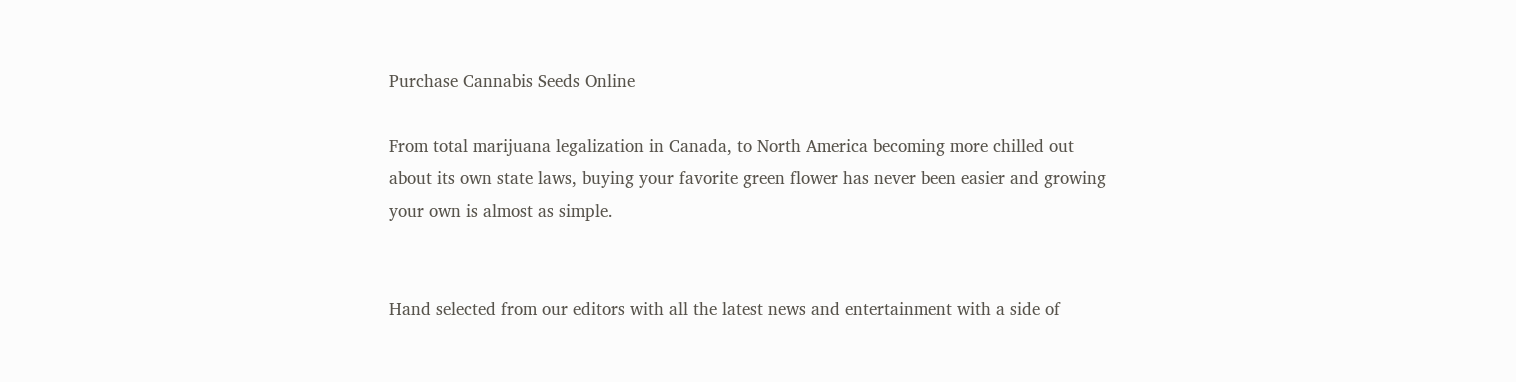Purchase Cannabis Seeds Online

From total marijuana legalization in Canada, to North America becoming more chilled out about its own state laws, buying your favorite green flower has never been easier and growing your own is almost as simple.


Hand selected from our editors with all the latest news and entertainment with a side of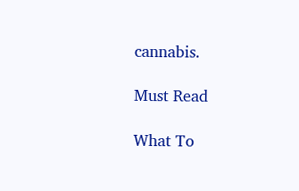cannabis.

Must Read

What To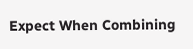Expect When Combining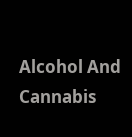Alcohol And Cannabis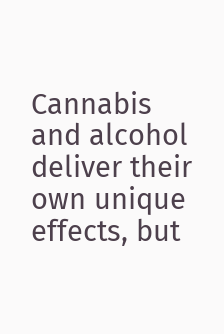Cannabis and alcohol deliver their own unique effects, but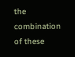the combination of these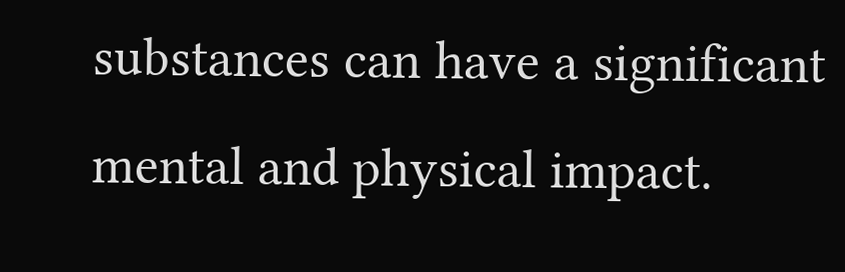substances can have a significant mental and physical impact.